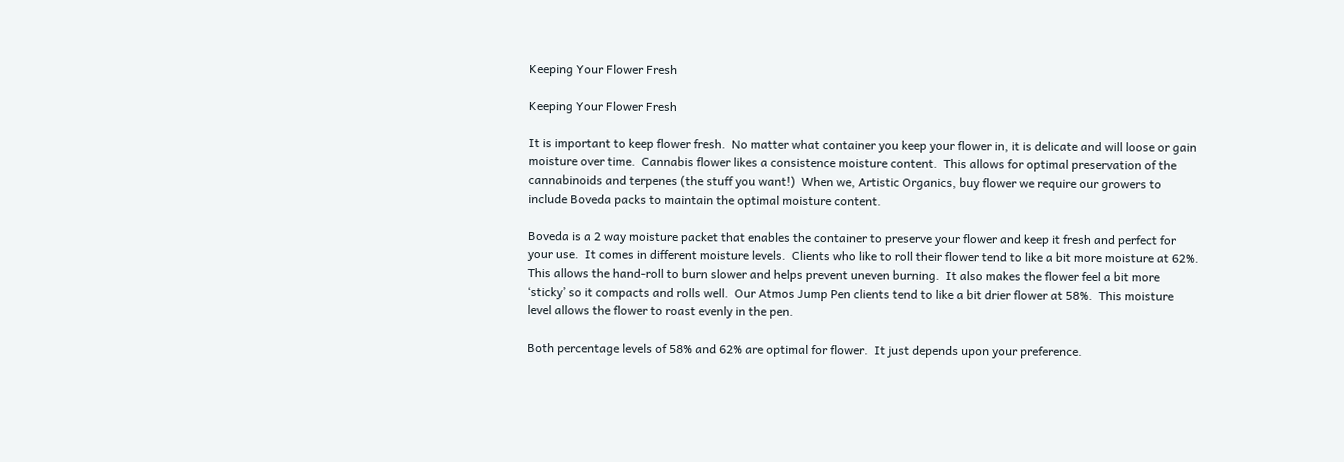Keeping Your Flower Fresh

Keeping Your Flower Fresh

It is important to keep flower fresh.  No matter what container you keep your flower in, it is delicate and will loose or gain moisture over time.  Cannabis flower likes a consistence moisture content.  This allows for optimal preservation of the cannabinoids and terpenes (the stuff you want!)  When we, Artistic Organics, buy flower we require our growers to include Boveda packs to maintain the optimal moisture content.

Boveda is a 2 way moisture packet that enables the container to preserve your flower and keep it fresh and perfect for your use.  It comes in different moisture levels.  Clients who like to roll their flower tend to like a bit more moisture at 62%.  This allows the hand-roll to burn slower and helps prevent uneven burning.  It also makes the flower feel a bit more ‘sticky’ so it compacts and rolls well.  Our Atmos Jump Pen clients tend to like a bit drier flower at 58%.  This moisture level allows the flower to roast evenly in the pen.

Both percentage levels of 58% and 62% are optimal for flower.  It just depends upon your preference.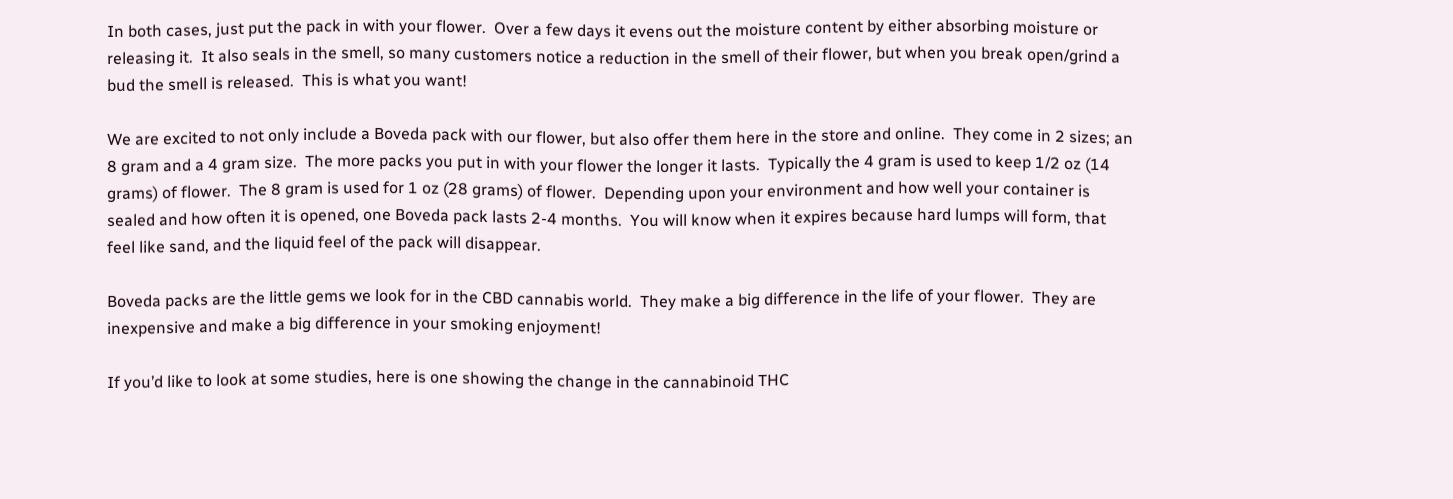In both cases, just put the pack in with your flower.  Over a few days it evens out the moisture content by either absorbing moisture or releasing it.  It also seals in the smell, so many customers notice a reduction in the smell of their flower, but when you break open/grind a bud the smell is released.  This is what you want!

We are excited to not only include a Boveda pack with our flower, but also offer them here in the store and online.  They come in 2 sizes; an 8 gram and a 4 gram size.  The more packs you put in with your flower the longer it lasts.  Typically the 4 gram is used to keep 1/2 oz (14 grams) of flower.  The 8 gram is used for 1 oz (28 grams) of flower.  Depending upon your environment and how well your container is sealed and how often it is opened, one Boveda pack lasts 2-4 months.  You will know when it expires because hard lumps will form, that feel like sand, and the liquid feel of the pack will disappear.

Boveda packs are the little gems we look for in the CBD cannabis world.  They make a big difference in the life of your flower.  They are inexpensive and make a big difference in your smoking enjoyment!

If you’d like to look at some studies, here is one showing the change in the cannabinoid THC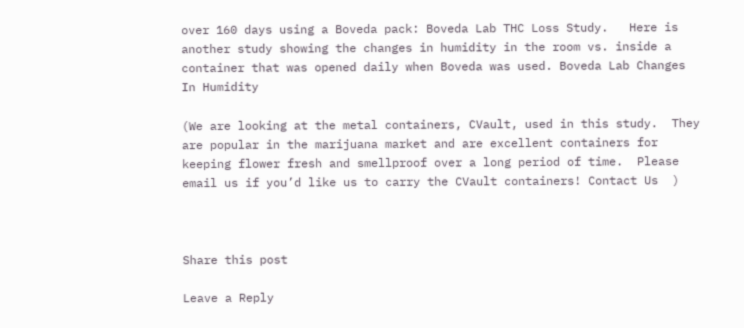over 160 days using a Boveda pack: Boveda Lab THC Loss Study.   Here is another study showing the changes in humidity in the room vs. inside a container that was opened daily when Boveda was used. Boveda Lab Changes In Humidity

(We are looking at the metal containers, CVault, used in this study.  They are popular in the marijuana market and are excellent containers for keeping flower fresh and smellproof over a long period of time.  Please email us if you’d like us to carry the CVault containers! Contact Us  )



Share this post

Leave a Reply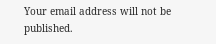Your email address will not be published.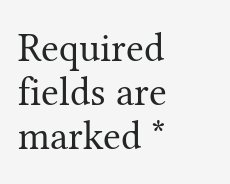Required fields are marked *